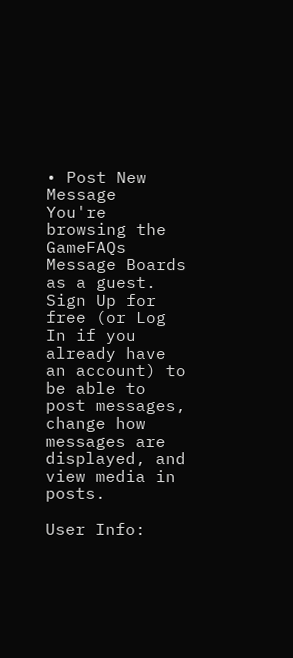• Post New Message
You're browsing the GameFAQs Message Boards as a guest. Sign Up for free (or Log In if you already have an account) to be able to post messages, change how messages are displayed, and view media in posts.

User Info: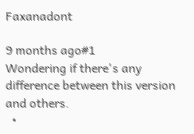Faxanadont

9 months ago#1
Wondering if there's any difference between this version and others.
  •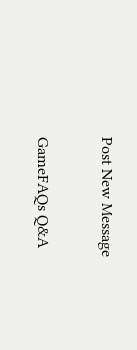Post New Message

GameFAQs Q&A